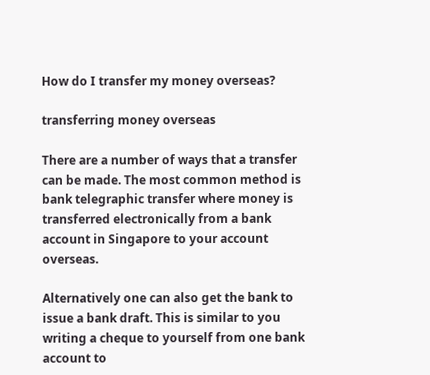How do I transfer my money overseas?

transferring money overseas

There are a number of ways that a transfer can be made. The most common method is bank telegraphic transfer where money is transferred electronically from a bank account in Singapore to your account overseas.

Alternatively one can also get the bank to issue a bank draft. This is similar to you writing a cheque to yourself from one bank account to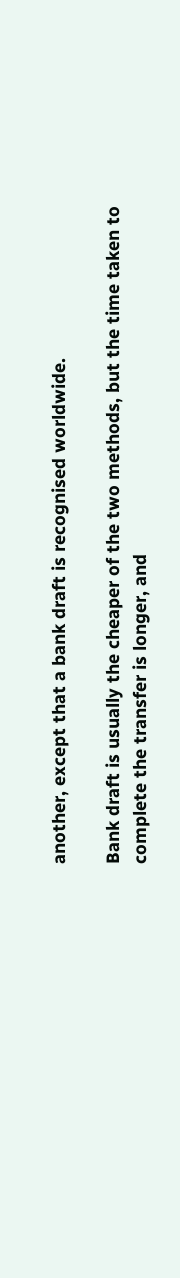another, except that a bank draft is recognised worldwide.

Bank draft is usually the cheaper of the two methods, but the time taken to complete the transfer is longer, and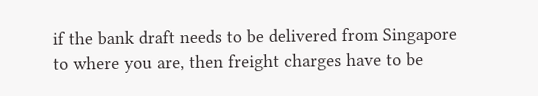if the bank draft needs to be delivered from Singapore to where you are, then freight charges have to be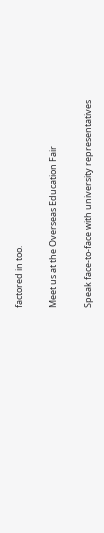factored in too.

Meet us at the Overseas Education Fair

Speak face-to-face with university representatives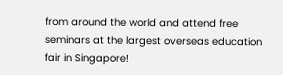from around the world and attend free seminars at the largest overseas education fair in Singapore!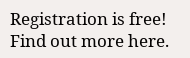Registration is free! Find out more here.